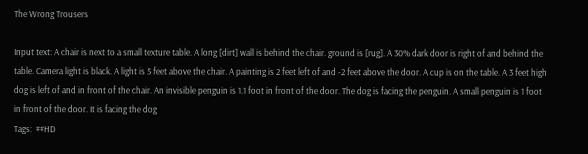The Wrong Trousers

Input text: A chair is next to a small texture table. A long [dirt] wall is behind the chair. ground is [rug]. A 30% dark door is right of and behind the table. Camera light is black. A light is 5 feet above the chair. A painting is 2 feet left of and -2 feet above the door. A cup is on the table. A 3 feet high dog is left of and in front of the chair. An invisible penguin is 1.1 foot in front of the door. The dog is facing the penguin. A small penguin is 1 foot in front of the door. It is facing the dog
Tags:  ##HD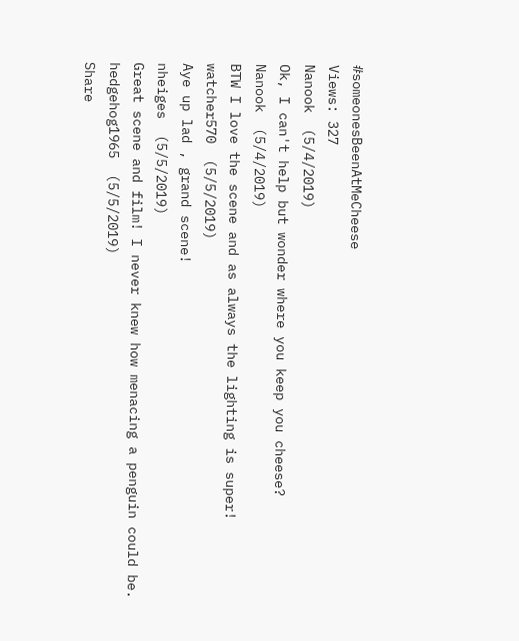#someonesBeenAtMeCheese
Views: 327
Nanook  (5/4/2019)
Ok, I can't help but wonder where you keep you cheese?
Nanook  (5/4/2019)
BTW I love the scene and as always the lighting is super!
watcher570  (5/5/2019)
Aye up lad , grand scene!
nheiges  (5/5/2019)
Great scene and film! I never knew how menacing a penguin could be.
hedgehog1965  (5/5/2019)
Share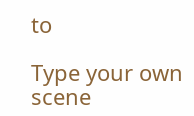to

Type your own scene